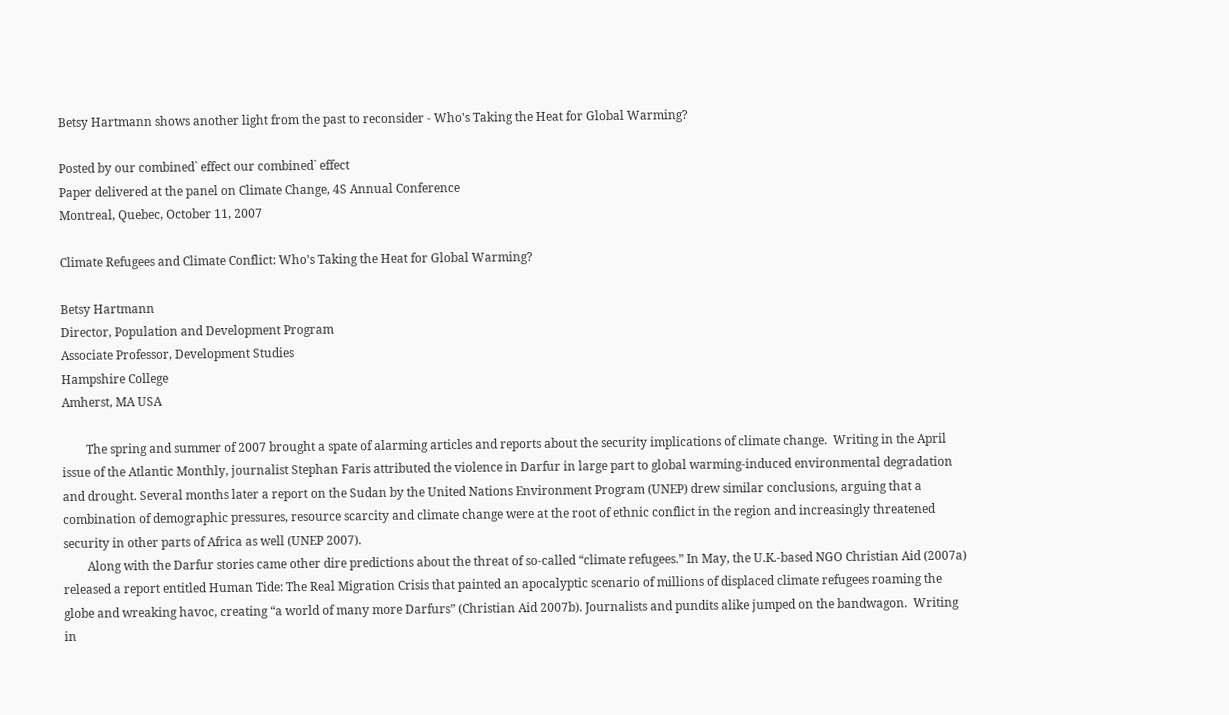Betsy Hartmann shows another light from the past to reconsider - Who's Taking the Heat for Global Warming?

Posted by our combined` effect our combined` effect
Paper delivered at the panel on Climate Change, 4S Annual Conference
Montreal, Quebec, October 11, 2007

Climate Refugees and Climate Conflict: Who’s Taking the Heat for Global Warming?

Betsy Hartmann
Director, Population and Development Program
Associate Professor, Development Studies
Hampshire College
Amherst, MA USA

        The spring and summer of 2007 brought a spate of alarming articles and reports about the security implications of climate change.  Writing in the April issue of the Atlantic Monthly, journalist Stephan Faris attributed the violence in Darfur in large part to global warming-induced environmental degradation and drought. Several months later a report on the Sudan by the United Nations Environment Program (UNEP) drew similar conclusions, arguing that a combination of demographic pressures, resource scarcity and climate change were at the root of ethnic conflict in the region and increasingly threatened security in other parts of Africa as well (UNEP 2007).
        Along with the Darfur stories came other dire predictions about the threat of so-called “climate refugees.” In May, the U.K.-based NGO Christian Aid (2007a) released a report entitled Human Tide: The Real Migration Crisis that painted an apocalyptic scenario of millions of displaced climate refugees roaming the globe and wreaking havoc, creating “a world of many more Darfurs” (Christian Aid 2007b). Journalists and pundits alike jumped on the bandwagon.  Writing in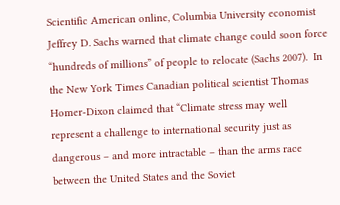Scientific American online, Columbia University economist Jeffrey D. Sachs warned that climate change could soon force “hundreds of millions” of people to relocate (Sachs 2007).  In the New York Times Canadian political scientist Thomas Homer-Dixon claimed that “Climate stress may well represent a challenge to international security just as dangerous – and more intractable – than the arms race between the United States and the Soviet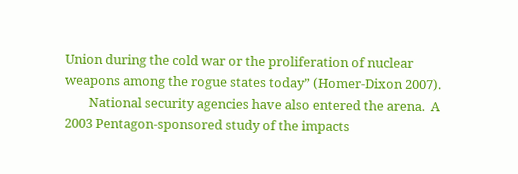Union during the cold war or the proliferation of nuclear weapons among the rogue states today” (Homer-Dixon 2007).
        National security agencies have also entered the arena.  A 2003 Pentagon-sponsored study of the impacts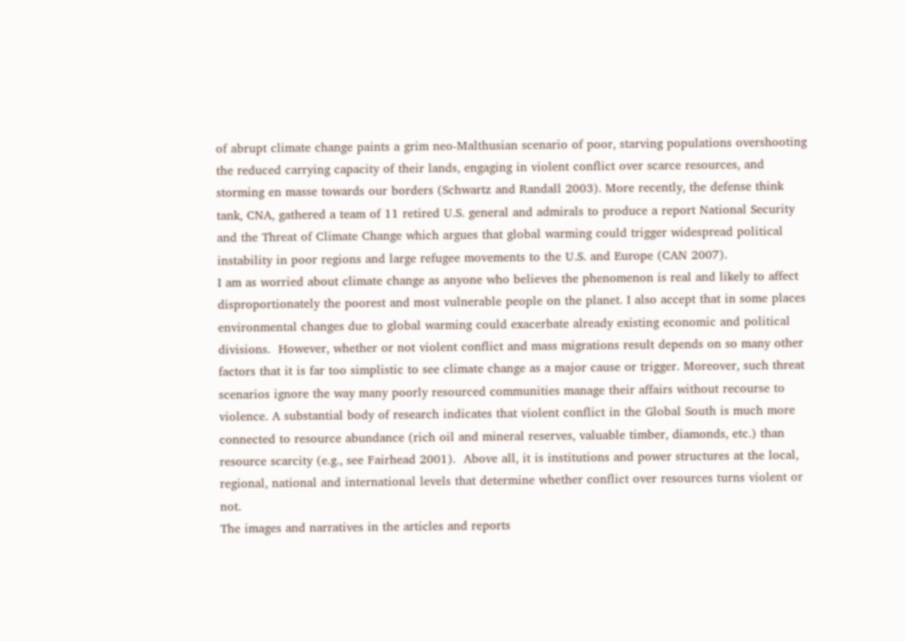of abrupt climate change paints a grim neo-Malthusian scenario of poor, starving populations overshooting the reduced carrying capacity of their lands, engaging in violent conflict over scarce resources, and storming en masse towards our borders (Schwartz and Randall 2003). More recently, the defense think tank, CNA, gathered a team of 11 retired U.S. general and admirals to produce a report National Security and the Threat of Climate Change which argues that global warming could trigger widespread political instability in poor regions and large refugee movements to the U.S. and Europe (CAN 2007).
I am as worried about climate change as anyone who believes the phenomenon is real and likely to affect disproportionately the poorest and most vulnerable people on the planet. I also accept that in some places environmental changes due to global warming could exacerbate already existing economic and political divisions.  However, whether or not violent conflict and mass migrations result depends on so many other factors that it is far too simplistic to see climate change as a major cause or trigger. Moreover, such threat scenarios ignore the way many poorly resourced communities manage their affairs without recourse to violence. A substantial body of research indicates that violent conflict in the Global South is much more connected to resource abundance (rich oil and mineral reserves, valuable timber, diamonds, etc.) than resource scarcity (e.g., see Fairhead 2001).  Above all, it is institutions and power structures at the local, regional, national and international levels that determine whether conflict over resources turns violent or not.
The images and narratives in the articles and reports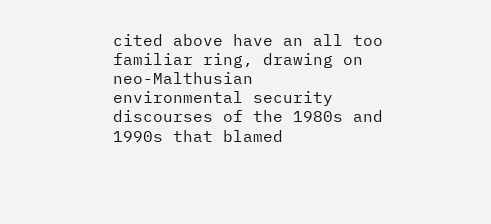cited above have an all too familiar ring, drawing on neo-Malthusian environmental security discourses of the 1980s and 1990s that blamed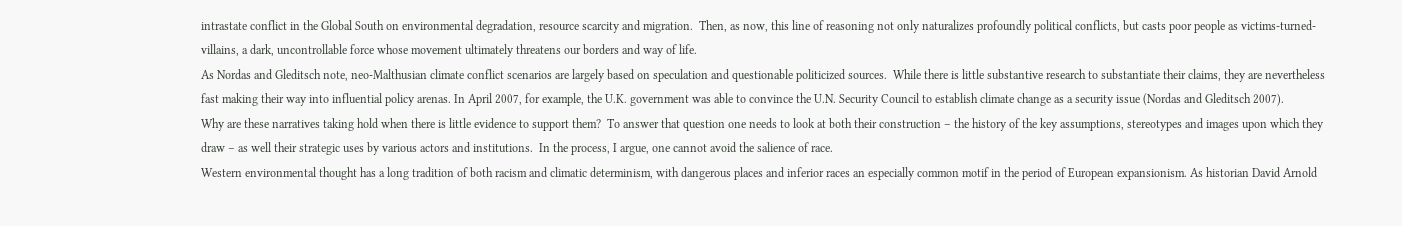intrastate conflict in the Global South on environmental degradation, resource scarcity and migration.  Then, as now, this line of reasoning not only naturalizes profoundly political conflicts, but casts poor people as victims-turned-villains, a dark, uncontrollable force whose movement ultimately threatens our borders and way of life.
As Nordas and Gleditsch note, neo-Malthusian climate conflict scenarios are largely based on speculation and questionable politicized sources.  While there is little substantive research to substantiate their claims, they are nevertheless fast making their way into influential policy arenas. In April 2007, for example, the U.K. government was able to convince the U.N. Security Council to establish climate change as a security issue (Nordas and Gleditsch 2007).
Why are these narratives taking hold when there is little evidence to support them?  To answer that question one needs to look at both their construction – the history of the key assumptions, stereotypes and images upon which they draw – as well their strategic uses by various actors and institutions.  In the process, I argue, one cannot avoid the salience of race.
Western environmental thought has a long tradition of both racism and climatic determinism, with dangerous places and inferior races an especially common motif in the period of European expansionism. As historian David Arnold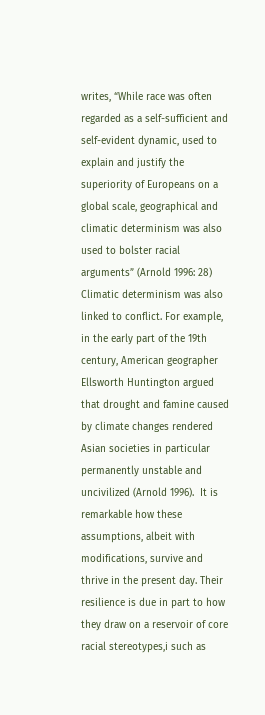writes, “While race was often regarded as a self-sufficient and self-evident dynamic, used to explain and justify the superiority of Europeans on a global scale, geographical and climatic determinism was also used to bolster racial arguments” (Arnold 1996: 28) Climatic determinism was also linked to conflict. For example, in the early part of the 19th century, American geographer Ellsworth Huntington argued that drought and famine caused by climate changes rendered Asian societies in particular permanently unstable and uncivilized (Arnold 1996).  It is remarkable how these assumptions, albeit with modifications, survive and thrive in the present day. Their resilience is due in part to how they draw on a reservoir of core racial stereotypes,i such as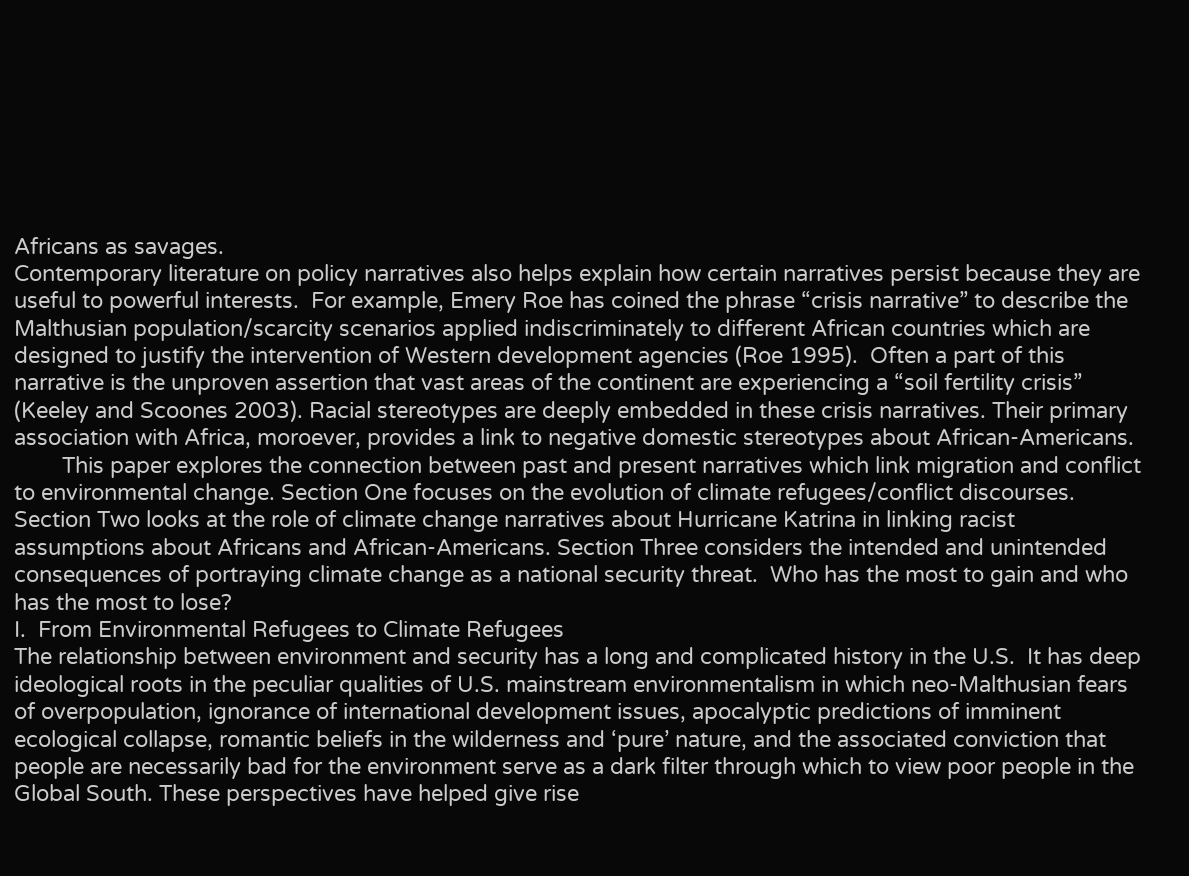Africans as savages.
Contemporary literature on policy narratives also helps explain how certain narratives persist because they are useful to powerful interests.  For example, Emery Roe has coined the phrase “crisis narrative” to describe the Malthusian population/scarcity scenarios applied indiscriminately to different African countries which are designed to justify the intervention of Western development agencies (Roe 1995).  Often a part of this narrative is the unproven assertion that vast areas of the continent are experiencing a “soil fertility crisis” (Keeley and Scoones 2003). Racial stereotypes are deeply embedded in these crisis narratives. Their primary association with Africa, moroever, provides a link to negative domestic stereotypes about African-Americans.
        This paper explores the connection between past and present narratives which link migration and conflict to environmental change. Section One focuses on the evolution of climate refugees/conflict discourses. Section Two looks at the role of climate change narratives about Hurricane Katrina in linking racist assumptions about Africans and African-Americans. Section Three considers the intended and unintended consequences of portraying climate change as a national security threat.  Who has the most to gain and who has the most to lose?
I.  From Environmental Refugees to Climate Refugees
The relationship between environment and security has a long and complicated history in the U.S.  It has deep ideological roots in the peculiar qualities of U.S. mainstream environmentalism in which neo-Malthusian fears of overpopulation, ignorance of international development issues, apocalyptic predictions of imminent ecological collapse, romantic beliefs in the wilderness and ‘pure’ nature, and the associated conviction that people are necessarily bad for the environment serve as a dark filter through which to view poor people in the Global South. These perspectives have helped give rise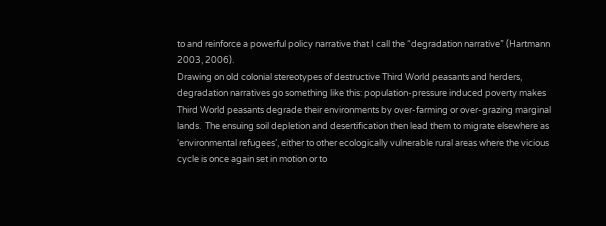to and reinforce a powerful policy narrative that I call the “degradation narrative” (Hartmann 2003, 2006).
Drawing on old colonial stereotypes of destructive Third World peasants and herders, degradation narratives go something like this: population-pressure induced poverty makes Third World peasants degrade their environments by over-farming or over-grazing marginal lands.  The ensuing soil depletion and desertification then lead them to migrate elsewhere as ‘environmental refugees’, either to other ecologically vulnerable rural areas where the vicious cycle is once again set in motion or to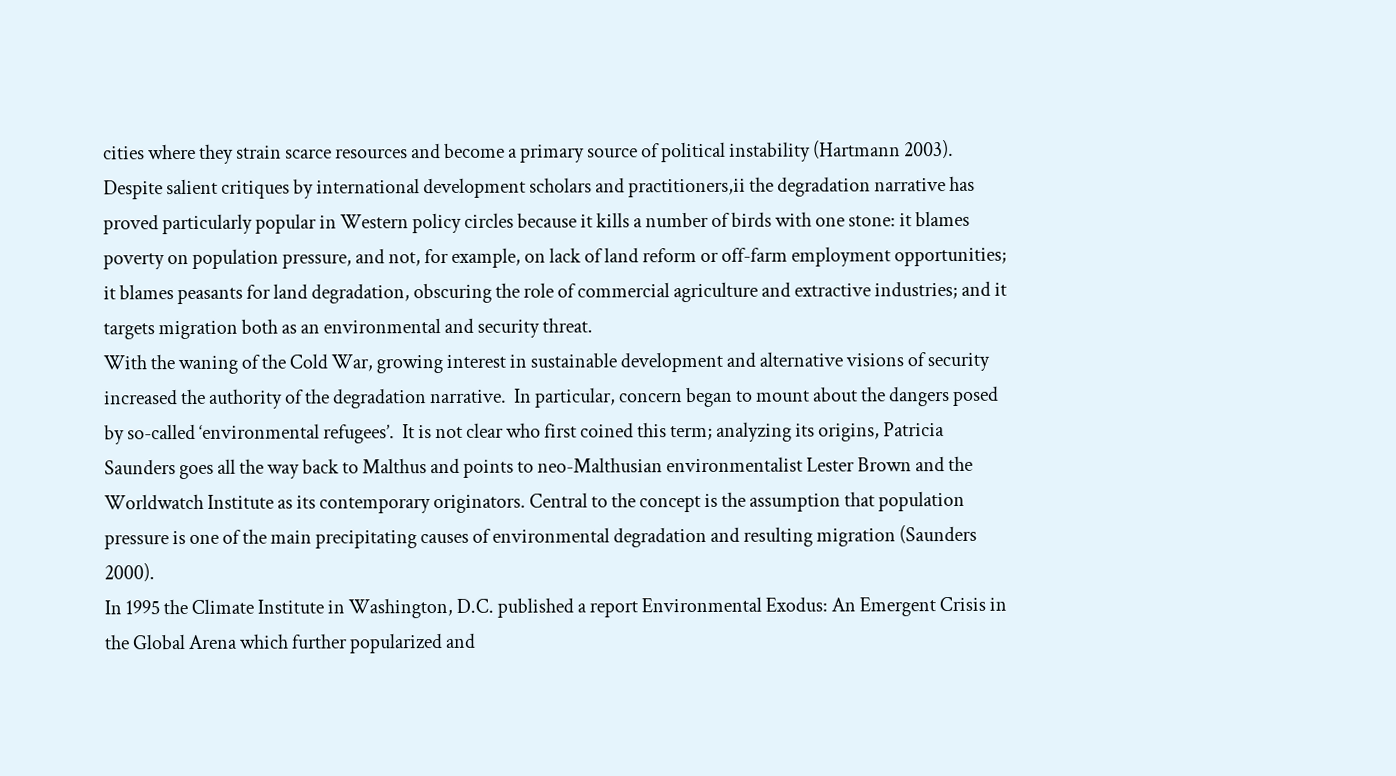cities where they strain scarce resources and become a primary source of political instability (Hartmann 2003).  Despite salient critiques by international development scholars and practitioners,ii the degradation narrative has proved particularly popular in Western policy circles because it kills a number of birds with one stone: it blames poverty on population pressure, and not, for example, on lack of land reform or off-farm employment opportunities; it blames peasants for land degradation, obscuring the role of commercial agriculture and extractive industries; and it targets migration both as an environmental and security threat.
With the waning of the Cold War, growing interest in sustainable development and alternative visions of security increased the authority of the degradation narrative.  In particular, concern began to mount about the dangers posed by so-called ‘environmental refugees’.  It is not clear who first coined this term; analyzing its origins, Patricia Saunders goes all the way back to Malthus and points to neo-Malthusian environmentalist Lester Brown and the Worldwatch Institute as its contemporary originators. Central to the concept is the assumption that population pressure is one of the main precipitating causes of environmental degradation and resulting migration (Saunders 2000).
In 1995 the Climate Institute in Washington, D.C. published a report Environmental Exodus: An Emergent Crisis in the Global Arena which further popularized and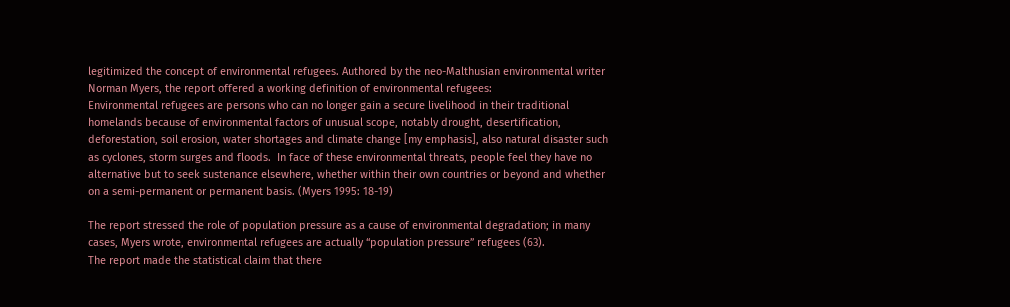legitimized the concept of environmental refugees. Authored by the neo-Malthusian environmental writer Norman Myers, the report offered a working definition of environmental refugees:
Environmental refugees are persons who can no longer gain a secure livelihood in their traditional homelands because of environmental factors of unusual scope, notably drought, desertification, deforestation, soil erosion, water shortages and climate change [my emphasis], also natural disaster such as cyclones, storm surges and floods.  In face of these environmental threats, people feel they have no alternative but to seek sustenance elsewhere, whether within their own countries or beyond and whether on a semi-permanent or permanent basis. (Myers 1995: 18-19)

The report stressed the role of population pressure as a cause of environmental degradation; in many cases, Myers wrote, environmental refugees are actually “population pressure” refugees (63).
The report made the statistical claim that there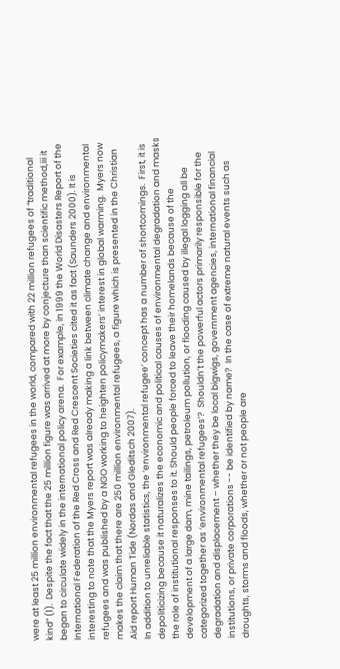were at least 25 million environmental refugees in the world, compared with 22 million refugees of “traditional kind” (1).  Despite the fact that the 25 million figure was arrived at more by conjecture than scientific method,iii it began to circulate widely in the international policy arena.  For example, in 1999 the World Disasters Report of the International Federation of the Red Cross and Red Crescent Societies cited it as fact (Saunders 2000). It is interesting to note that the Myers report was already making a link between climate change and environmental refugees and was published by a NGO working to heighten policymakers’ interest in global warming.  Myers now makes the claim that there are 250 million environmental refugees, a figure which is presented in the Christian Aid report Human Tide (Nordas and Gleditsch 2007).
In addition to unreliable statistics, the ‘environmental refugee’ concept has a number of shortcomings.  First, it is depoliticizing because it naturalizes the economic and political causes of environmental degradation and masks the role of institutional responses to it. Should people forced to leave their homelands because of the development of a large dam, mine tailings, petroleum pollution, or flooding caused by illegal logging all be categorized together as ‘environmental refugees’?  Shouldn’t the powerful actors primarily responsible for the degradation and displacement – whether they be local bigwigs, government agencies, international financial institutions, or private corporations -- be identified by name?  In the case of extreme natural events such as droughts, storms and floods, whether or not people are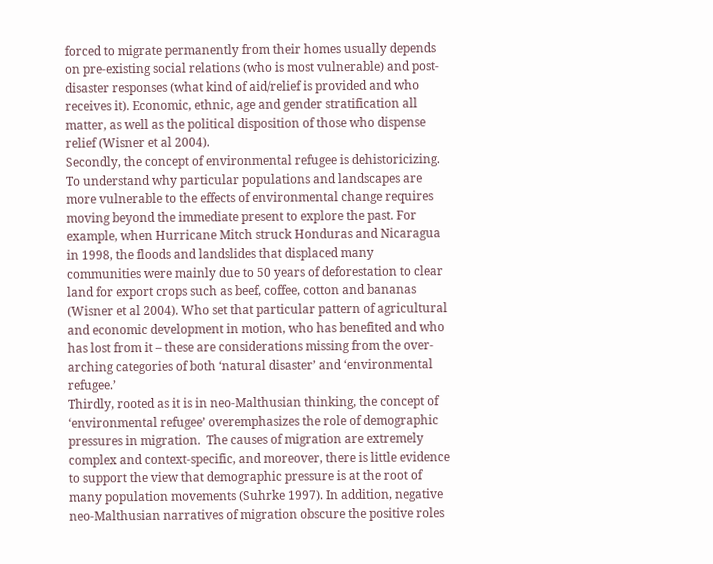forced to migrate permanently from their homes usually depends on pre-existing social relations (who is most vulnerable) and post-disaster responses (what kind of aid/relief is provided and who receives it). Economic, ethnic, age and gender stratification all matter, as well as the political disposition of those who dispense relief (Wisner et al 2004).
Secondly, the concept of environmental refugee is dehistoricizing. To understand why particular populations and landscapes are more vulnerable to the effects of environmental change requires moving beyond the immediate present to explore the past. For example, when Hurricane Mitch struck Honduras and Nicaragua in 1998, the floods and landslides that displaced many communities were mainly due to 50 years of deforestation to clear land for export crops such as beef, coffee, cotton and bananas (Wisner et al 2004). Who set that particular pattern of agricultural and economic development in motion, who has benefited and who has lost from it – these are considerations missing from the over-arching categories of both ‘natural disaster’ and ‘environmental refugee.’
Thirdly, rooted as it is in neo-Malthusian thinking, the concept of ‘environmental refugee’ overemphasizes the role of demographic pressures in migration.  The causes of migration are extremely complex and context-specific, and moreover, there is little evidence to support the view that demographic pressure is at the root of many population movements (Suhrke 1997). In addition, negative neo-Malthusian narratives of migration obscure the positive roles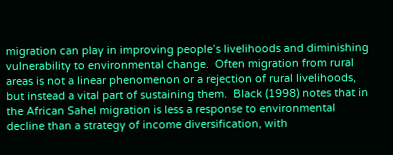migration can play in improving people’s livelihoods and diminishing vulnerability to environmental change.  Often migration from rural areas is not a linear phenomenon or a rejection of rural livelihoods, but instead a vital part of sustaining them.  Black (1998) notes that in the African Sahel migration is less a response to environmental decline than a strategy of income diversification, with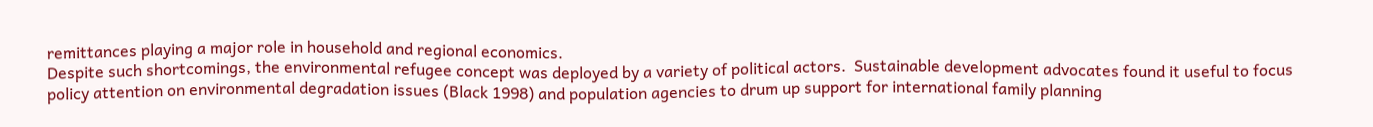remittances playing a major role in household and regional economics.
Despite such shortcomings, the environmental refugee concept was deployed by a variety of political actors.  Sustainable development advocates found it useful to focus policy attention on environmental degradation issues (Black 1998) and population agencies to drum up support for international family planning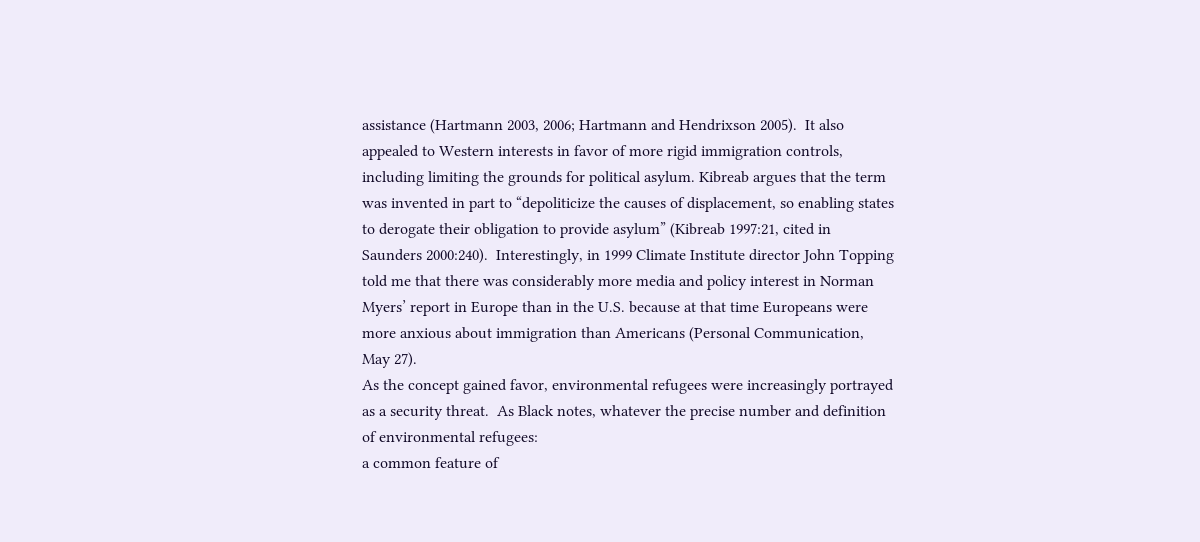assistance (Hartmann 2003, 2006; Hartmann and Hendrixson 2005).  It also appealed to Western interests in favor of more rigid immigration controls, including limiting the grounds for political asylum. Kibreab argues that the term was invented in part to “depoliticize the causes of displacement, so enabling states to derogate their obligation to provide asylum” (Kibreab 1997:21, cited in Saunders 2000:240).  Interestingly, in 1999 Climate Institute director John Topping told me that there was considerably more media and policy interest in Norman Myers’ report in Europe than in the U.S. because at that time Europeans were more anxious about immigration than Americans (Personal Communication, May 27).
As the concept gained favor, environmental refugees were increasingly portrayed as a security threat.  As Black notes, whatever the precise number and definition of environmental refugees:
a common feature of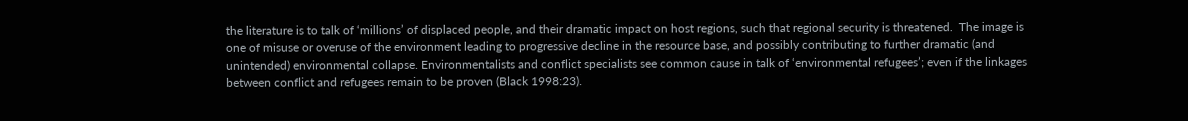the literature is to talk of ‘millions’ of displaced people, and their dramatic impact on host regions, such that regional security is threatened.  The image is one of misuse or overuse of the environment leading to progressive decline in the resource base, and possibly contributing to further dramatic (and unintended) environmental collapse. Environmentalists and conflict specialists see common cause in talk of ‘environmental refugees’; even if the linkages between conflict and refugees remain to be proven (Black 1998:23).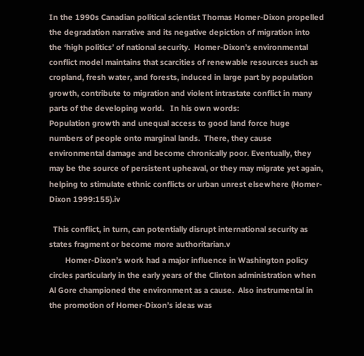In the 1990s Canadian political scientist Thomas Homer-Dixon propelled the degradation narrative and its negative depiction of migration into the ‘high politics’ of national security.  Homer-Dixon’s environmental conflict model maintains that scarcities of renewable resources such as cropland, fresh water, and forests, induced in large part by population growth, contribute to migration and violent intrastate conflict in many parts of the developing world.   In his own words:
Population growth and unequal access to good land force huge numbers of people onto marginal lands.  There, they cause environmental damage and become chronically poor. Eventually, they may be the source of persistent upheaval, or they may migrate yet again, helping to stimulate ethnic conflicts or urban unrest elsewhere (Homer-Dixon 1999:155).iv

  This conflict, in turn, can potentially disrupt international security as states fragment or become more authoritarian.v
        Homer-Dixon’s work had a major influence in Washington policy circles particularly in the early years of the Clinton administration when Al Gore championed the environment as a cause.  Also instrumental in the promotion of Homer-Dixon’s ideas was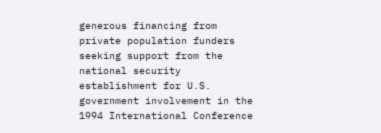generous financing from private population funders seeking support from the national security establishment for U.S. government involvement in the 1994 International Conference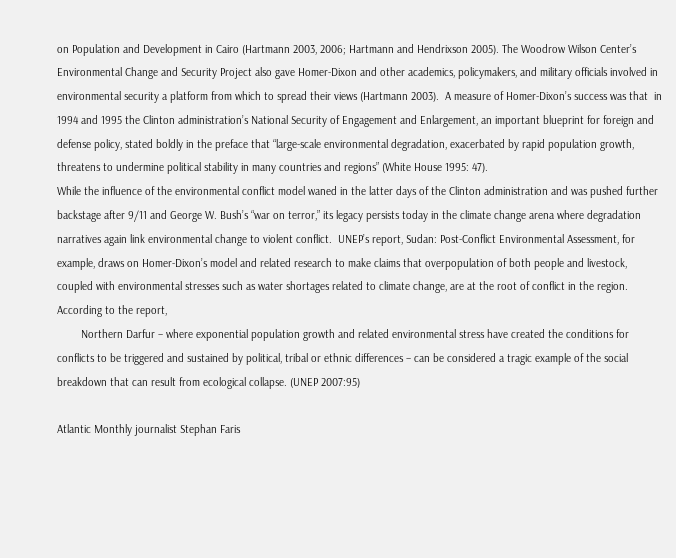on Population and Development in Cairo (Hartmann 2003, 2006; Hartmann and Hendrixson 2005). The Woodrow Wilson Center’s Environmental Change and Security Project also gave Homer-Dixon and other academics, policymakers, and military officials involved in environmental security a platform from which to spread their views (Hartmann 2003).  A measure of Homer-Dixon’s success was that  in 1994 and 1995 the Clinton administration’s National Security of Engagement and Enlargement, an important blueprint for foreign and defense policy, stated boldly in the preface that “large-scale environmental degradation, exacerbated by rapid population growth, threatens to undermine political stability in many countries and regions” (White House 1995: 47).
While the influence of the environmental conflict model waned in the latter days of the Clinton administration and was pushed further backstage after 9/11 and George W. Bush’s “war on terror,” its legacy persists today in the climate change arena where degradation narratives again link environmental change to violent conflict.  UNEP’s report, Sudan: Post-Conflict Environmental Assessment, for example, draws on Homer-Dixon’s model and related research to make claims that overpopulation of both people and livestock, coupled with environmental stresses such as water shortages related to climate change, are at the root of conflict in the region.  According to the report,
        Northern Darfur – where exponential population growth and related environmental stress have created the conditions for conflicts to be triggered and sustained by political, tribal or ethnic differences – can be considered a tragic example of the social breakdown that can result from ecological collapse. (UNEP 2007:95)

Atlantic Monthly journalist Stephan Faris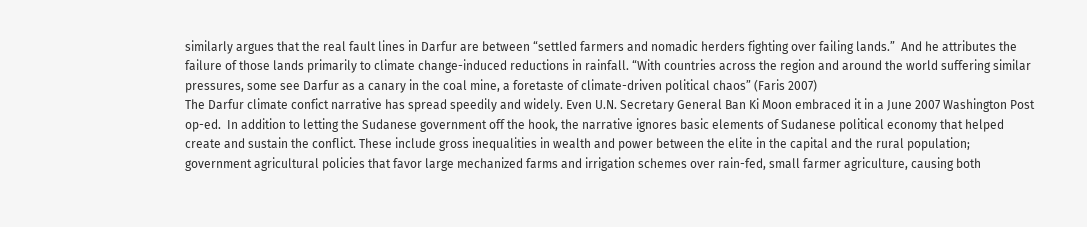similarly argues that the real fault lines in Darfur are between “settled farmers and nomadic herders fighting over failing lands.”  And he attributes the failure of those lands primarily to climate change-induced reductions in rainfall. “With countries across the region and around the world suffering similar pressures, some see Darfur as a canary in the coal mine, a foretaste of climate-driven political chaos” (Faris 2007)
The Darfur climate confict narrative has spread speedily and widely. Even U.N. Secretary General Ban Ki Moon embraced it in a June 2007 Washington Post op-ed.  In addition to letting the Sudanese government off the hook, the narrative ignores basic elements of Sudanese political economy that helped create and sustain the conflict. These include gross inequalities in wealth and power between the elite in the capital and the rural population; government agricultural policies that favor large mechanized farms and irrigation schemes over rain-fed, small farmer agriculture, causing both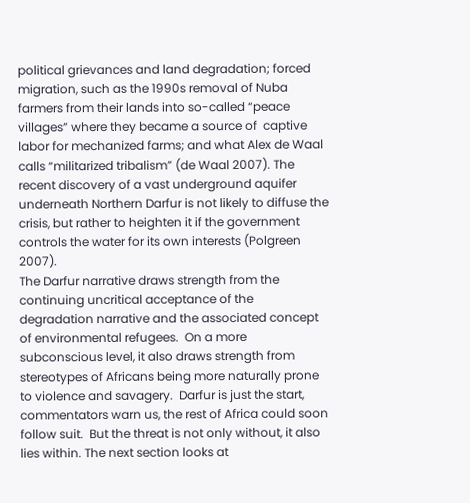political grievances and land degradation; forced migration, such as the 1990s removal of Nuba farmers from their lands into so-called “peace villages” where they became a source of  captive labor for mechanized farms; and what Alex de Waal calls “militarized tribalism” (de Waal 2007). The recent discovery of a vast underground aquifer underneath Northern Darfur is not likely to diffuse the crisis, but rather to heighten it if the government controls the water for its own interests (Polgreen 2007).
The Darfur narrative draws strength from the continuing uncritical acceptance of the degradation narrative and the associated concept of environmental refugees.  On a more subconscious level, it also draws strength from stereotypes of Africans being more naturally prone to violence and savagery.  Darfur is just the start, commentators warn us, the rest of Africa could soon follow suit.  But the threat is not only without, it also lies within. The next section looks at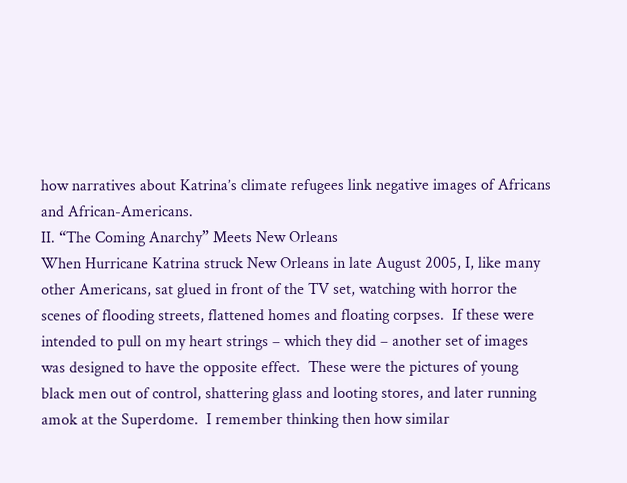how narratives about Katrina’s climate refugees link negative images of Africans and African-Americans.
II. “The Coming Anarchy” Meets New Orleans
When Hurricane Katrina struck New Orleans in late August 2005, I, like many other Americans, sat glued in front of the TV set, watching with horror the scenes of flooding streets, flattened homes and floating corpses.  If these were intended to pull on my heart strings – which they did – another set of images was designed to have the opposite effect.  These were the pictures of young black men out of control, shattering glass and looting stores, and later running amok at the Superdome.  I remember thinking then how similar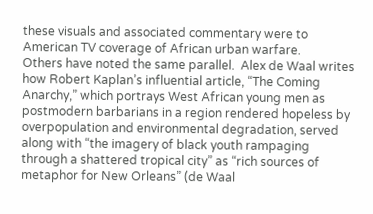these visuals and associated commentary were to American TV coverage of African urban warfare.
Others have noted the same parallel.  Alex de Waal writes how Robert Kaplan’s influential article, “The Coming Anarchy,” which portrays West African young men as postmodern barbarians in a region rendered hopeless by overpopulation and environmental degradation, served along with “the imagery of black youth rampaging through a shattered tropical city” as “rich sources of metaphor for New Orleans” (de Waal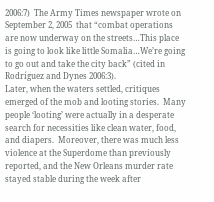2006:7)  The Army Times newspaper wrote on September 2, 2005  that “combat operations are now underway on the streets…This place is going to look like little Somalia…We’re going to go out and take the city back” (cited in Rodríguez and Dynes 2006:3).
Later, when the waters settled, critiques emerged of the mob and looting stories.  Many people ‘looting’ were actually in a desperate search for necessities like clean water, food, and diapers.  Moreover, there was much less violence at the Superdome than previously reported, and the New Orleans murder rate stayed stable during the week after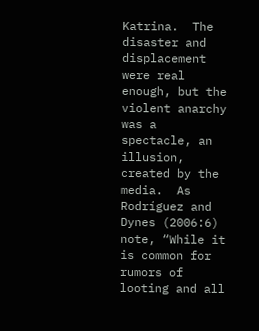Katrina.  The disaster and displacement were real enough, but the violent anarchy was a spectacle, an illusion, created by the media.  As Rodríguez and Dynes (2006:6) note, “While it is common for rumors of looting and all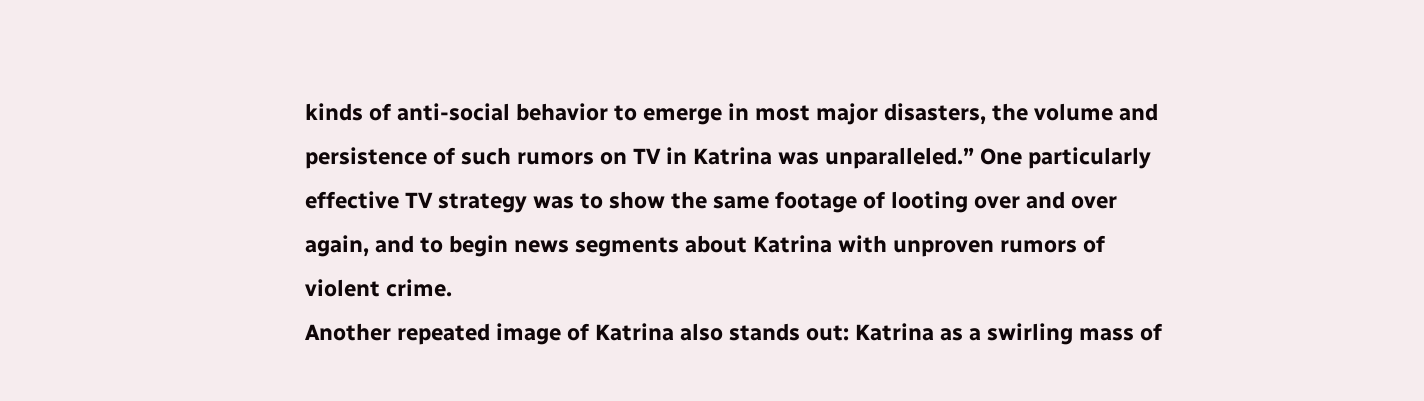kinds of anti-social behavior to emerge in most major disasters, the volume and persistence of such rumors on TV in Katrina was unparalleled.” One particularly effective TV strategy was to show the same footage of looting over and over again, and to begin news segments about Katrina with unproven rumors of violent crime.
Another repeated image of Katrina also stands out: Katrina as a swirling mass of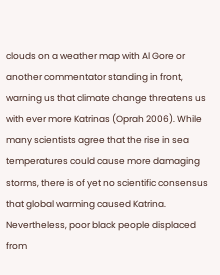clouds on a weather map with Al Gore or another commentator standing in front, warning us that climate change threatens us with ever more Katrinas (Oprah 2006). While many scientists agree that the rise in sea temperatures could cause more damaging storms, there is of yet no scientific consensus that global warming caused Katrina.  Nevertheless, poor black people displaced from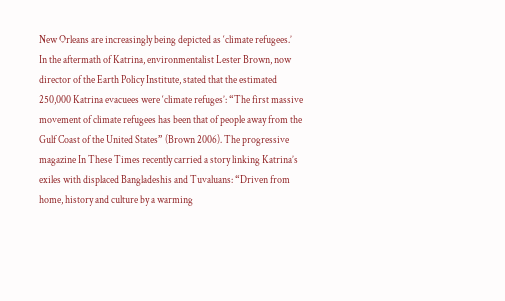New Orleans are increasingly being depicted as ‘climate refugees.’
In the aftermath of Katrina, environmentalist Lester Brown, now director of the Earth Policy Institute, stated that the estimated 250,000 Katrina evacuees were ‘climate refuges’: “The first massive movement of climate refugees has been that of people away from the Gulf Coast of the United States” (Brown 2006). The progressive magazine In These Times recently carried a story linking Katrina’s exiles with displaced Bangladeshis and Tuvaluans: “Driven from home, history and culture by a warming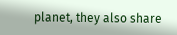planet, they also share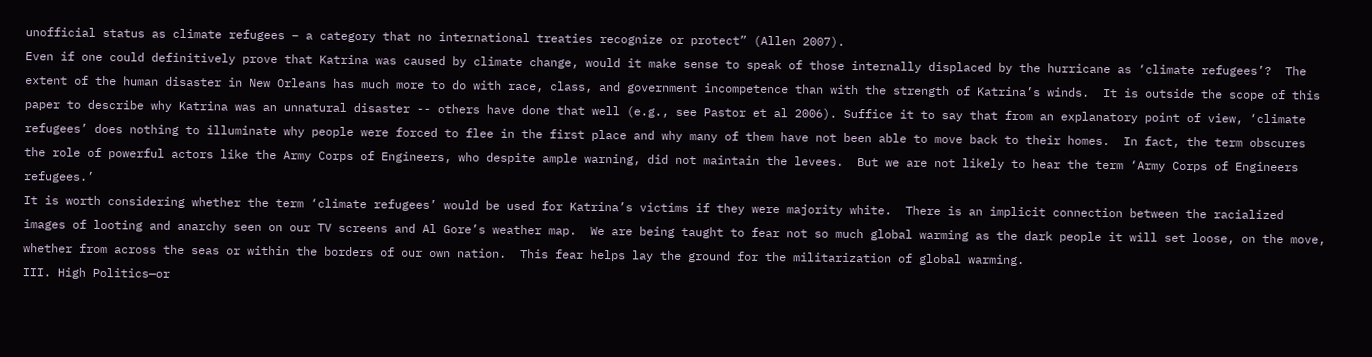unofficial status as climate refugees – a category that no international treaties recognize or protect” (Allen 2007).
Even if one could definitively prove that Katrina was caused by climate change, would it make sense to speak of those internally displaced by the hurricane as ‘climate refugees’?  The extent of the human disaster in New Orleans has much more to do with race, class, and government incompetence than with the strength of Katrina’s winds.  It is outside the scope of this paper to describe why Katrina was an unnatural disaster -- others have done that well (e.g., see Pastor et al 2006). Suffice it to say that from an explanatory point of view, ‘climate refugees’ does nothing to illuminate why people were forced to flee in the first place and why many of them have not been able to move back to their homes.  In fact, the term obscures the role of powerful actors like the Army Corps of Engineers, who despite ample warning, did not maintain the levees.  But we are not likely to hear the term ‘Army Corps of Engineers refugees.’
It is worth considering whether the term ‘climate refugees’ would be used for Katrina’s victims if they were majority white.  There is an implicit connection between the racialized images of looting and anarchy seen on our TV screens and Al Gore’s weather map.  We are being taught to fear not so much global warming as the dark people it will set loose, on the move, whether from across the seas or within the borders of our own nation.  This fear helps lay the ground for the militarization of global warming.
III. High Politics—or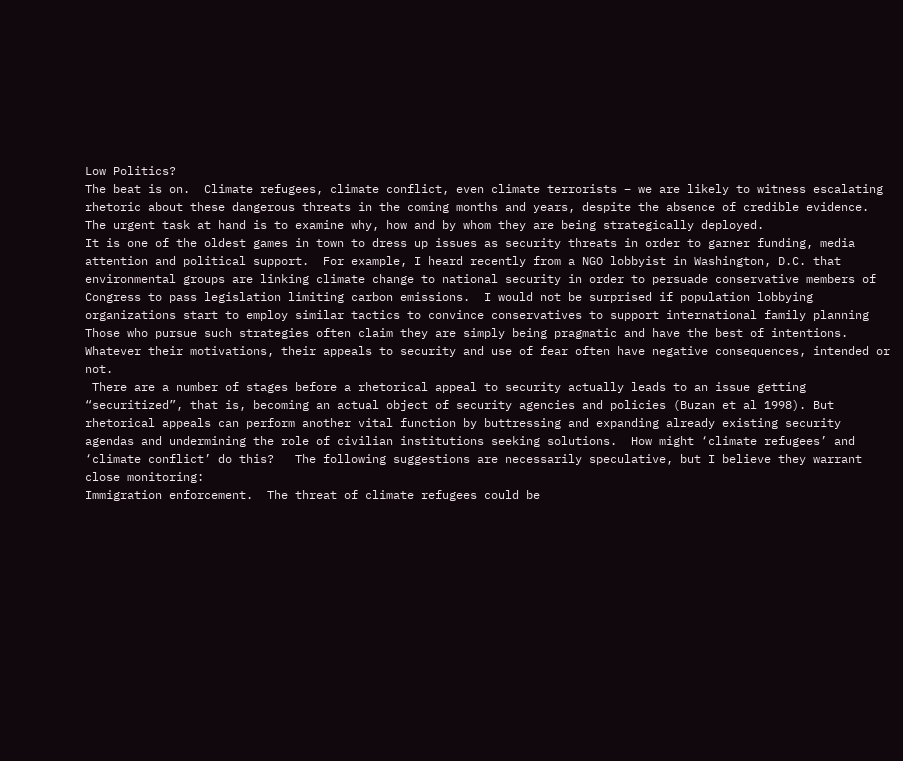Low Politics?
The beat is on.  Climate refugees, climate conflict, even climate terrorists – we are likely to witness escalating rhetoric about these dangerous threats in the coming months and years, despite the absence of credible evidence.  The urgent task at hand is to examine why, how and by whom they are being strategically deployed.
It is one of the oldest games in town to dress up issues as security threats in order to garner funding, media attention and political support.  For example, I heard recently from a NGO lobbyist in Washington, D.C. that environmental groups are linking climate change to national security in order to persuade conservative members of Congress to pass legislation limiting carbon emissions.  I would not be surprised if population lobbying organizations start to employ similar tactics to convince conservatives to support international family planning  Those who pursue such strategies often claim they are simply being pragmatic and have the best of intentions.  Whatever their motivations, their appeals to security and use of fear often have negative consequences, intended or not.
 There are a number of stages before a rhetorical appeal to security actually leads to an issue getting “securitized”, that is, becoming an actual object of security agencies and policies (Buzan et al 1998). But rhetorical appeals can perform another vital function by buttressing and expanding already existing security agendas and undermining the role of civilian institutions seeking solutions.  How might ‘climate refugees’ and ‘climate conflict’ do this?   The following suggestions are necessarily speculative, but I believe they warrant close monitoring:
Immigration enforcement.  The threat of climate refugees could be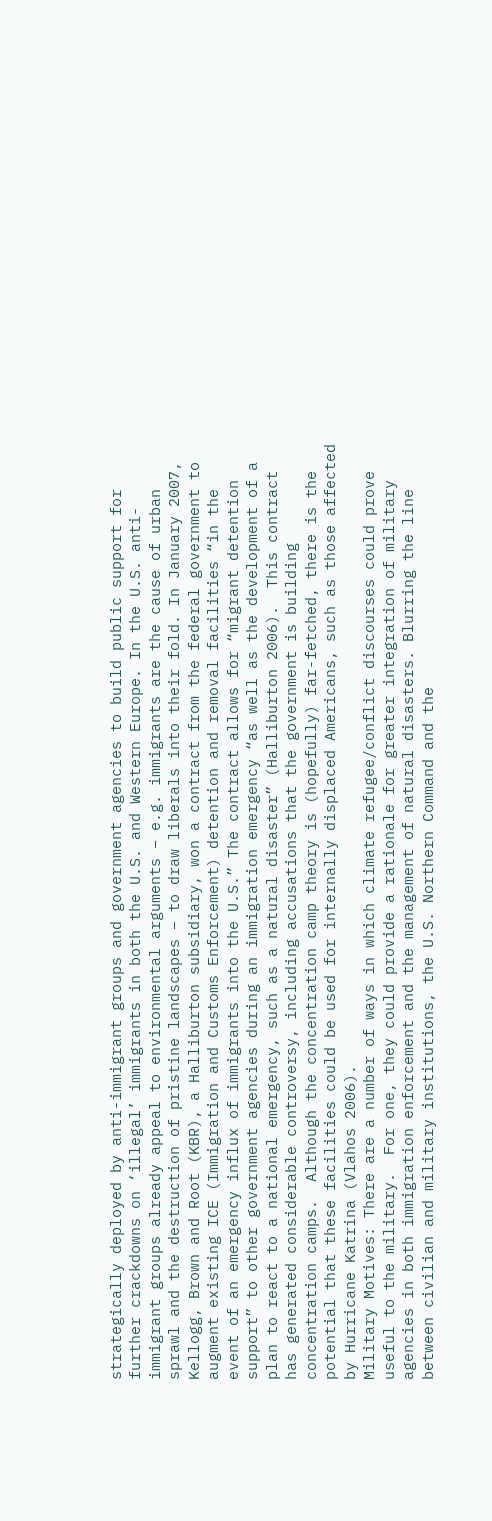strategically deployed by anti-immigrant groups and government agencies to build public support for further crackdowns on ‘illegal’ immigrants in both the U.S. and Western Europe. In the U.S. anti-immigrant groups already appeal to environmental arguments – e.g. immigrants are the cause of urban sprawl and the destruction of pristine landscapes – to draw liberals into their fold. In January 2007, Kellogg, Brown and Root (KBR), a Halliburton subsidiary, won a contract from the federal government to augment existing ICE (Immigration and Customs Enforcement) detention and removal facilities “in the event of an emergency influx of immigrants into the U.S.” The contract allows for “migrant detention support” to other government agencies during an immigration emergency “as well as the development of a plan to react to a national emergency, such as a natural disaster” (Halliburton 2006).  This contract has generated considerable controversy, including accusations that the government is building concentration camps.  Although the concentration camp theory is (hopefully) far-fetched, there is the potential that these facilities could be used for internally displaced Americans, such as those affected by Hurricane Katrina (Vlahos 2006).
Military Motives: There are a number of ways in which climate refugee/conflict discourses could prove useful to the military.  For one, they could provide a rationale for greater integration of military agencies in both immigration enforcement and the management of natural disasters. Blurring the line between civilian and military institutions, the U.S. Northern Command and the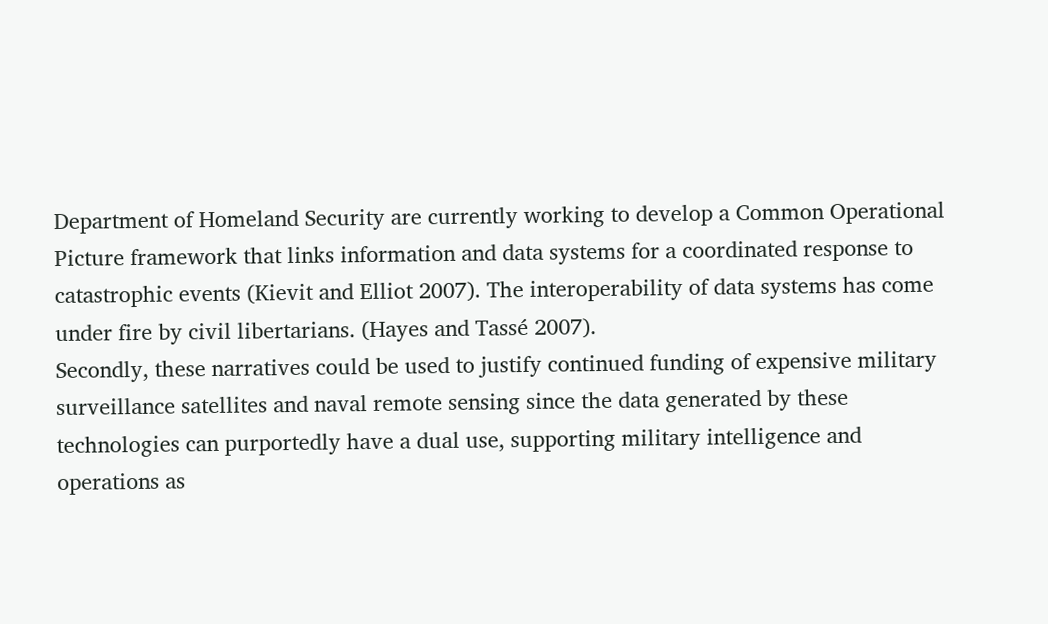Department of Homeland Security are currently working to develop a Common Operational Picture framework that links information and data systems for a coordinated response to catastrophic events (Kievit and Elliot 2007). The interoperability of data systems has come under fire by civil libertarians. (Hayes and Tassé 2007).
Secondly, these narratives could be used to justify continued funding of expensive military surveillance satellites and naval remote sensing since the data generated by these technologies can purportedly have a dual use, supporting military intelligence and operations as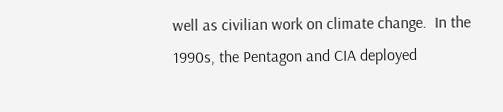well as civilian work on climate change.  In the 1990s, the Pentagon and CIA deployed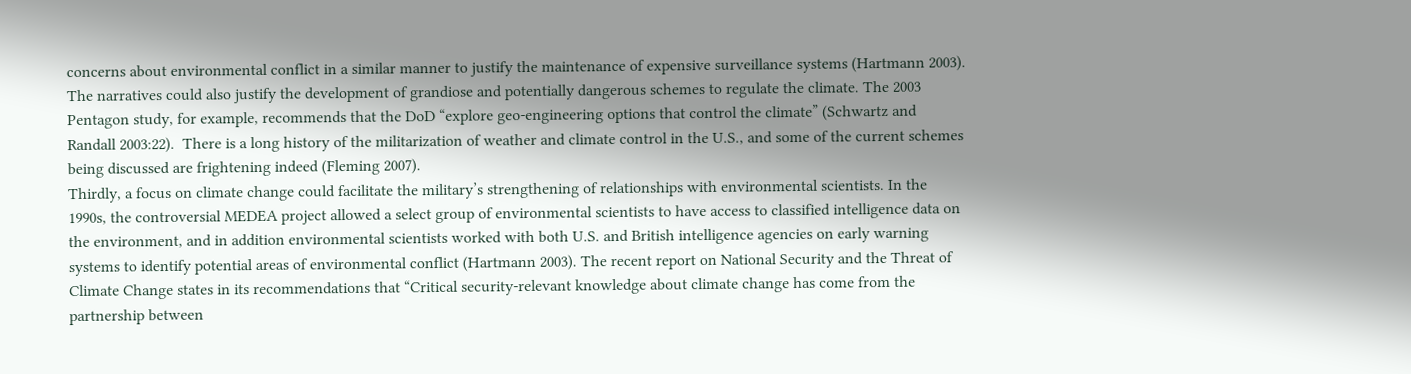concerns about environmental conflict in a similar manner to justify the maintenance of expensive surveillance systems (Hartmann 2003).  The narratives could also justify the development of grandiose and potentially dangerous schemes to regulate the climate. The 2003 Pentagon study, for example, recommends that the DoD “explore geo-engineering options that control the climate” (Schwartz and Randall 2003:22).  There is a long history of the militarization of weather and climate control in the U.S., and some of the current schemes being discussed are frightening indeed (Fleming 2007).
Thirdly, a focus on climate change could facilitate the military’s strengthening of relationships with environmental scientists. In the 1990s, the controversial MEDEA project allowed a select group of environmental scientists to have access to classified intelligence data on the environment, and in addition environmental scientists worked with both U.S. and British intelligence agencies on early warning systems to identify potential areas of environmental conflict (Hartmann 2003). The recent report on National Security and the Threat of Climate Change states in its recommendations that “Critical security-relevant knowledge about climate change has come from the partnership between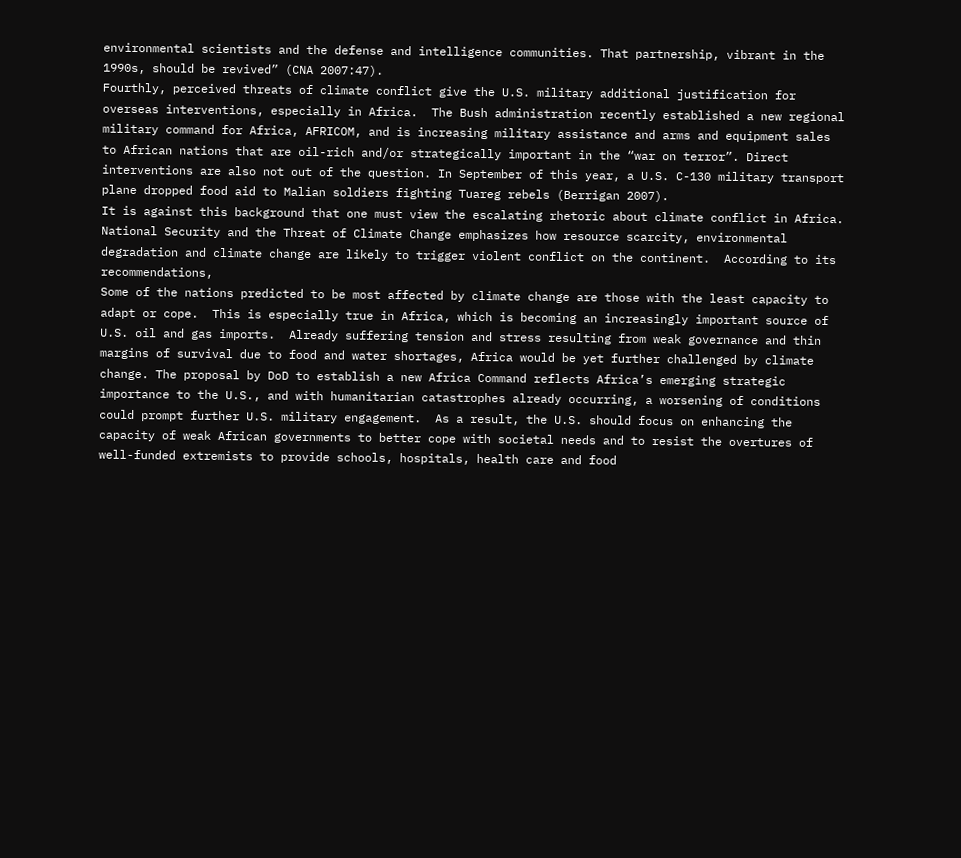environmental scientists and the defense and intelligence communities. That partnership, vibrant in the 1990s, should be revived” (CNA 2007:47).
Fourthly, perceived threats of climate conflict give the U.S. military additional justification for overseas interventions, especially in Africa.  The Bush administration recently established a new regional military command for Africa, AFRICOM, and is increasing military assistance and arms and equipment sales to African nations that are oil-rich and/or strategically important in the “war on terror”. Direct interventions are also not out of the question. In September of this year, a U.S. C-130 military transport plane dropped food aid to Malian soldiers fighting Tuareg rebels (Berrigan 2007).
It is against this background that one must view the escalating rhetoric about climate conflict in Africa.  National Security and the Threat of Climate Change emphasizes how resource scarcity, environmental degradation and climate change are likely to trigger violent conflict on the continent.  According to its recommendations,
Some of the nations predicted to be most affected by climate change are those with the least capacity to adapt or cope.  This is especially true in Africa, which is becoming an increasingly important source of U.S. oil and gas imports.  Already suffering tension and stress resulting from weak governance and thin margins of survival due to food and water shortages, Africa would be yet further challenged by climate change. The proposal by DoD to establish a new Africa Command reflects Africa’s emerging strategic importance to the U.S., and with humanitarian catastrophes already occurring, a worsening of conditions could prompt further U.S. military engagement.  As a result, the U.S. should focus on enhancing the capacity of weak African governments to better cope with societal needs and to resist the overtures of well-funded extremists to provide schools, hospitals, health care and food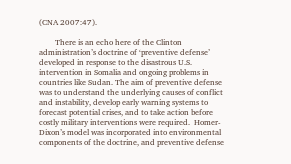(CNA 2007:47).

        There is an echo here of the Clinton administration’s doctrine of ‘preventive defense’ developed in response to the disastrous U.S. intervention in Somalia and ongoing problems in countries like Sudan. The aim of preventive defense was to understand the underlying causes of conflict and instability, develop early warning systems to forecast potential crises, and to take action before costly military interventions were required.  Homer-Dixon’s model was incorporated into environmental components of the doctrine, and preventive defense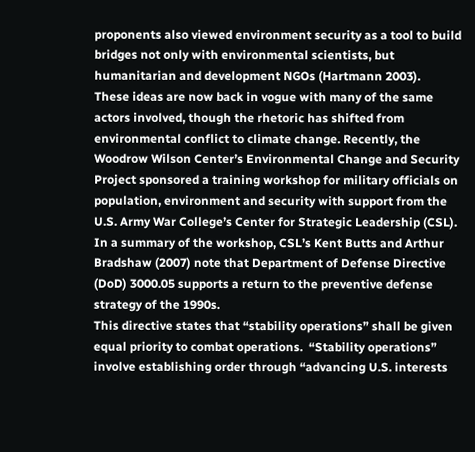proponents also viewed environment security as a tool to build bridges not only with environmental scientists, but humanitarian and development NGOs (Hartmann 2003).
These ideas are now back in vogue with many of the same actors involved, though the rhetoric has shifted from environmental conflict to climate change. Recently, the Woodrow Wilson Center’s Environmental Change and Security Project sponsored a training workshop for military officials on population, environment and security with support from the U.S. Army War College’s Center for Strategic Leadership (CSL). In a summary of the workshop, CSL’s Kent Butts and Arthur Bradshaw (2007) note that Department of Defense Directive (DoD) 3000.05 supports a return to the preventive defense strategy of the 1990s.
This directive states that “stability operations” shall be given equal priority to combat operations.  “Stability operations” involve establishing order through “advancing U.S. interests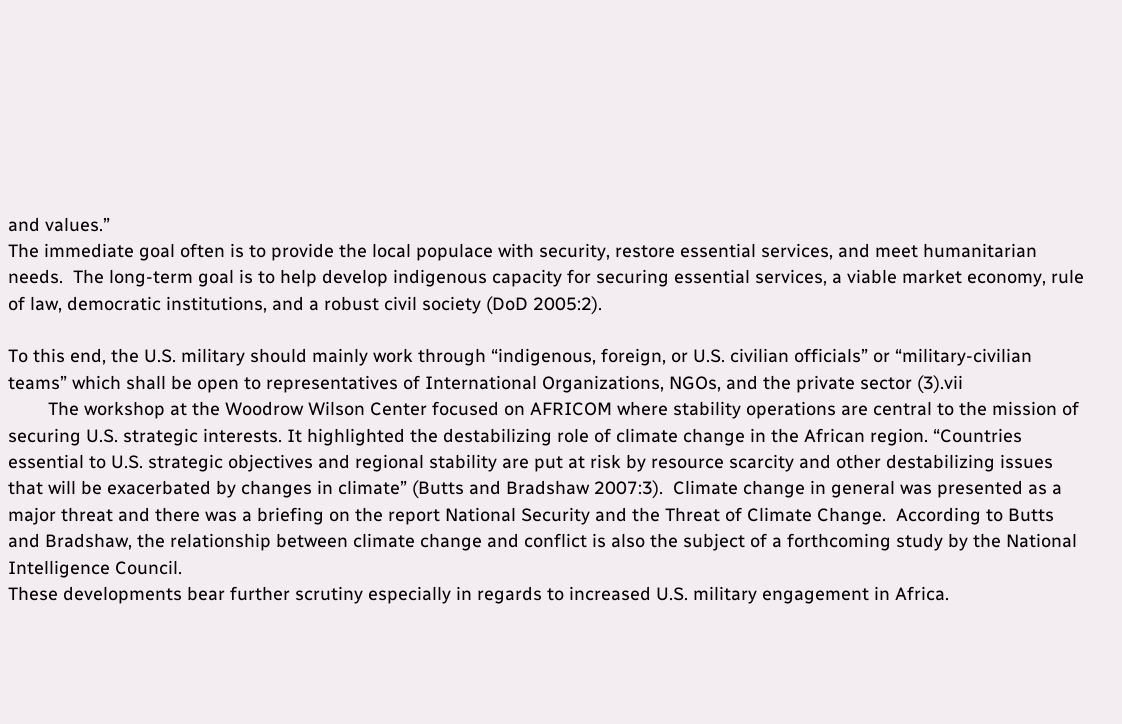and values.”
The immediate goal often is to provide the local populace with security, restore essential services, and meet humanitarian needs.  The long-term goal is to help develop indigenous capacity for securing essential services, a viable market economy, rule of law, democratic institutions, and a robust civil society (DoD 2005:2).

To this end, the U.S. military should mainly work through “indigenous, foreign, or U.S. civilian officials” or “military-civilian teams” which shall be open to representatives of International Organizations, NGOs, and the private sector (3).vii
        The workshop at the Woodrow Wilson Center focused on AFRICOM where stability operations are central to the mission of securing U.S. strategic interests. It highlighted the destabilizing role of climate change in the African region. “Countries essential to U.S. strategic objectives and regional stability are put at risk by resource scarcity and other destabilizing issues that will be exacerbated by changes in climate” (Butts and Bradshaw 2007:3).  Climate change in general was presented as a major threat and there was a briefing on the report National Security and the Threat of Climate Change.  According to Butts and Bradshaw, the relationship between climate change and conflict is also the subject of a forthcoming study by the National Intelligence Council.
These developments bear further scrutiny especially in regards to increased U.S. military engagement in Africa.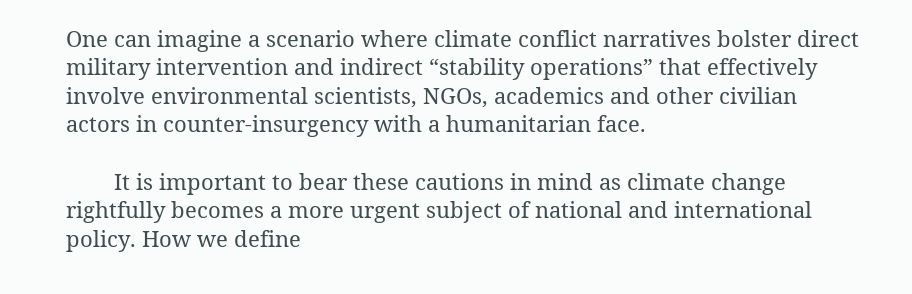One can imagine a scenario where climate conflict narratives bolster direct military intervention and indirect “stability operations” that effectively involve environmental scientists, NGOs, academics and other civilian actors in counter-insurgency with a humanitarian face.

        It is important to bear these cautions in mind as climate change rightfully becomes a more urgent subject of national and international policy. How we define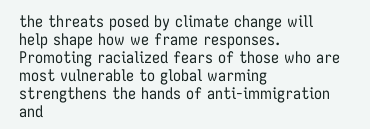the threats posed by climate change will help shape how we frame responses. Promoting racialized fears of those who are most vulnerable to global warming strengthens the hands of anti-immigration and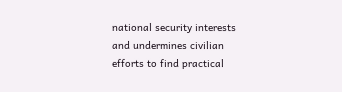national security interests and undermines civilian efforts to find practical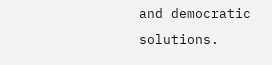and democratic solutions.